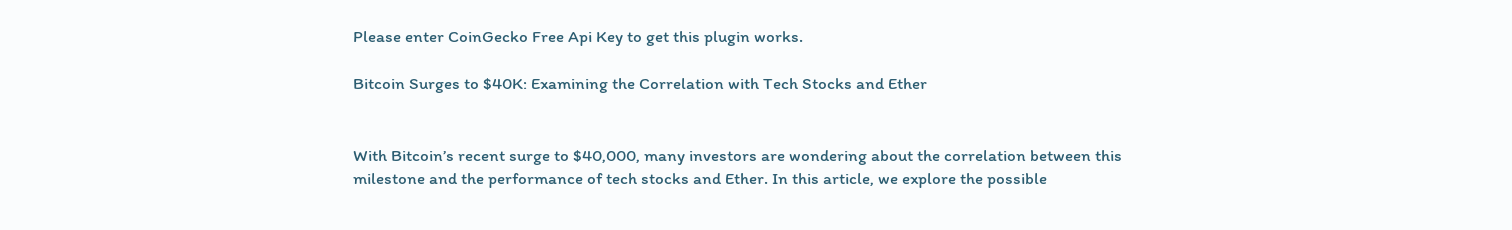Please enter CoinGecko Free Api Key to get this plugin works.

Bitcoin Surges to $40K: Examining the Correlation with Tech Stocks and Ether


With Bitcoin’s recent surge to $40,000, many investors are wondering about the correlation between this milestone and the performance of tech stocks and Ether. In this article, we explore the possible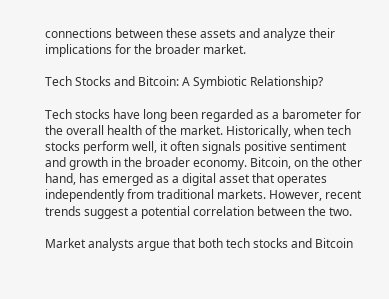connections between these assets and analyze their implications for the broader market.

Tech Stocks and Bitcoin: A Symbiotic Relationship?

Tech stocks have long been regarded as a barometer for the overall health of the market. Historically, when tech stocks perform well, it often signals positive sentiment and growth in the broader economy. Bitcoin, on the other hand, has emerged as a digital asset that operates independently from traditional markets. However, recent trends suggest a potential correlation between the two.

Market analysts argue that both tech stocks and Bitcoin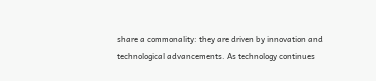share a commonality: they are driven by innovation and technological advancements. As technology continues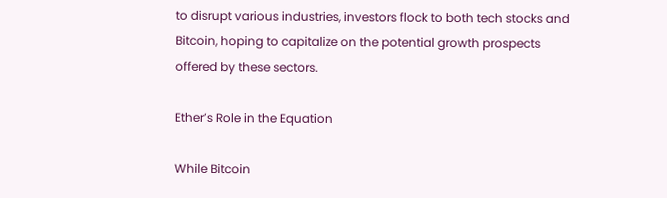to disrupt various industries, investors flock to both tech stocks and Bitcoin, hoping to capitalize on the potential growth prospects offered by these sectors.

Ether’s Role in the Equation

While Bitcoin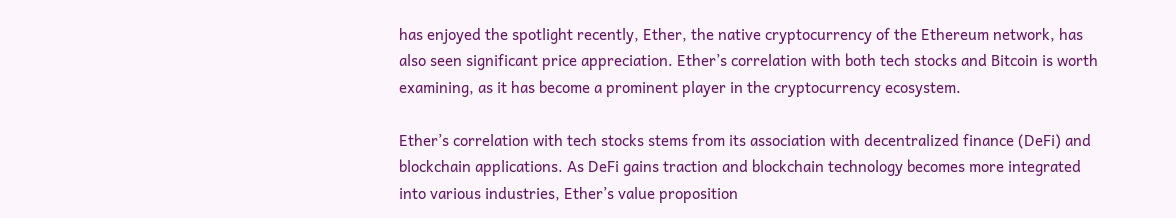has enjoyed the spotlight recently, Ether, the native cryptocurrency of the Ethereum network, has also seen significant price appreciation. Ether’s correlation with both tech stocks and Bitcoin is worth examining, as it has become a prominent player in the cryptocurrency ecosystem.

Ether’s correlation with tech stocks stems from its association with decentralized finance (DeFi) and blockchain applications. As DeFi gains traction and blockchain technology becomes more integrated into various industries, Ether’s value proposition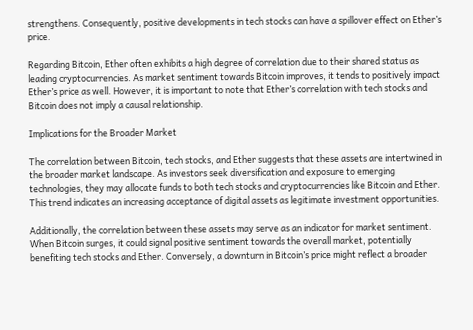strengthens. Consequently, positive developments in tech stocks can have a spillover effect on Ether’s price.

Regarding Bitcoin, Ether often exhibits a high degree of correlation due to their shared status as leading cryptocurrencies. As market sentiment towards Bitcoin improves, it tends to positively impact Ether’s price as well. However, it is important to note that Ether’s correlation with tech stocks and Bitcoin does not imply a causal relationship.

Implications for the Broader Market

The correlation between Bitcoin, tech stocks, and Ether suggests that these assets are intertwined in the broader market landscape. As investors seek diversification and exposure to emerging technologies, they may allocate funds to both tech stocks and cryptocurrencies like Bitcoin and Ether. This trend indicates an increasing acceptance of digital assets as legitimate investment opportunities.

Additionally, the correlation between these assets may serve as an indicator for market sentiment. When Bitcoin surges, it could signal positive sentiment towards the overall market, potentially benefiting tech stocks and Ether. Conversely, a downturn in Bitcoin’s price might reflect a broader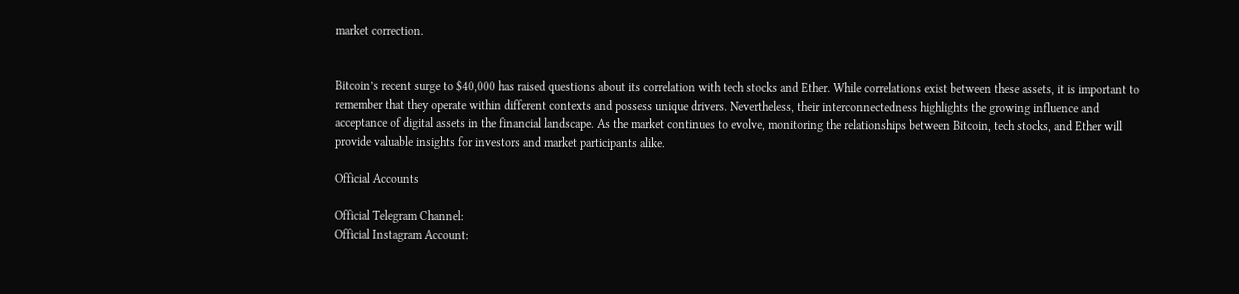market correction.


Bitcoin’s recent surge to $40,000 has raised questions about its correlation with tech stocks and Ether. While correlations exist between these assets, it is important to remember that they operate within different contexts and possess unique drivers. Nevertheless, their interconnectedness highlights the growing influence and acceptance of digital assets in the financial landscape. As the market continues to evolve, monitoring the relationships between Bitcoin, tech stocks, and Ether will provide valuable insights for investors and market participants alike.

Official Accounts

Official Telegram Channel:
Official Instagram Account: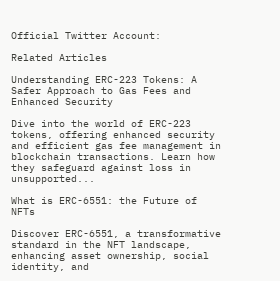Official Twitter Account:

Related Articles

Understanding ERC-223 Tokens: A Safer Approach to Gas Fees and Enhanced Security

Dive into the world of ERC-223 tokens, offering enhanced security and efficient gas fee management in blockchain transactions. Learn how they safeguard against loss in unsupported...

What is ERC-6551: the Future of NFTs

Discover ERC-6551, a transformative standard in the NFT landscape, enhancing asset ownership, social identity, and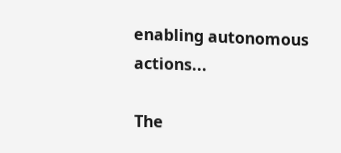enabling autonomous actions...

The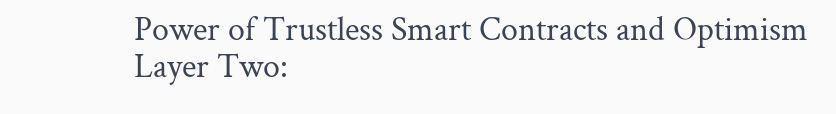Power of Trustless Smart Contracts and Optimism Layer Two: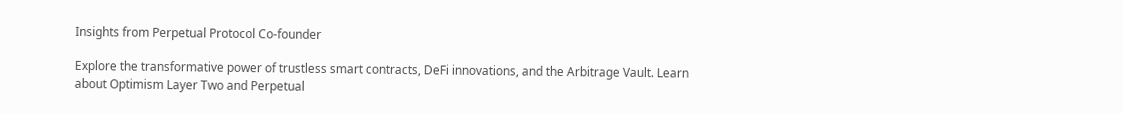Insights from Perpetual Protocol Co-founder

Explore the transformative power of trustless smart contracts, DeFi innovations, and the Arbitrage Vault. Learn about Optimism Layer Two and Perpetual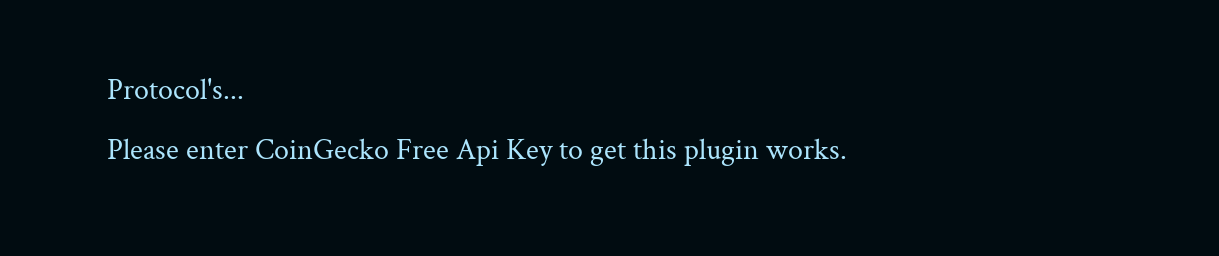Protocol's...
Please enter CoinGecko Free Api Key to get this plugin works.